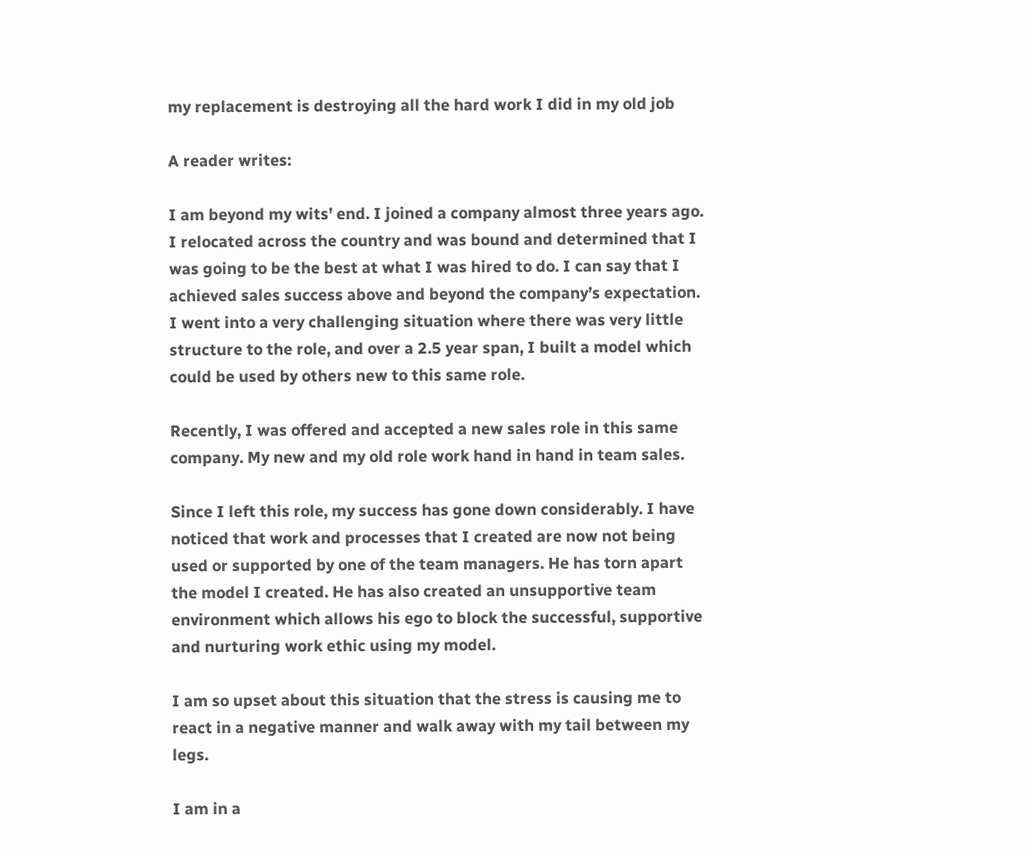my replacement is destroying all the hard work I did in my old job

A reader writes:

I am beyond my wits’ end. I joined a company almost three years ago. I relocated across the country and was bound and determined that I was going to be the best at what I was hired to do. I can say that I achieved sales success above and beyond the company’s expectation. I went into a very challenging situation where there was very little structure to the role, and over a 2.5 year span, I built a model which could be used by others new to this same role.

Recently, I was offered and accepted a new sales role in this same company. My new and my old role work hand in hand in team sales.

Since I left this role, my success has gone down considerably. I have noticed that work and processes that I created are now not being used or supported by one of the team managers. He has torn apart the model I created. He has also created an unsupportive team environment which allows his ego to block the successful, supportive and nurturing work ethic using my model.

I am so upset about this situation that the stress is causing me to react in a negative manner and walk away with my tail between my legs.

I am in a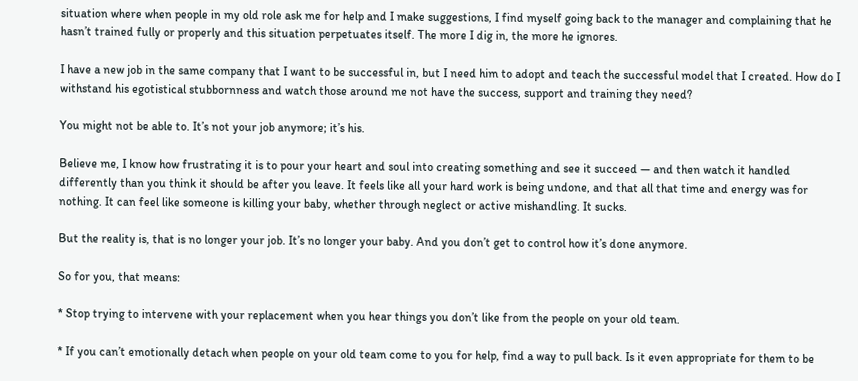situation where when people in my old role ask me for help and I make suggestions, I find myself going back to the manager and complaining that he hasn’t trained fully or properly and this situation perpetuates itself. The more I dig in, the more he ignores.

I have a new job in the same company that I want to be successful in, but I need him to adopt and teach the successful model that I created. How do I withstand his egotistical stubbornness and watch those around me not have the success, support and training they need?

You might not be able to. It’s not your job anymore; it’s his.

Believe me, I know how frustrating it is to pour your heart and soul into creating something and see it succeed — and then watch it handled differently than you think it should be after you leave. It feels like all your hard work is being undone, and that all that time and energy was for nothing. It can feel like someone is killing your baby, whether through neglect or active mishandling. It sucks.

But the reality is, that is no longer your job. It’s no longer your baby. And you don’t get to control how it’s done anymore.

So for you, that means:

* Stop trying to intervene with your replacement when you hear things you don’t like from the people on your old team.

* If you can’t emotionally detach when people on your old team come to you for help, find a way to pull back. Is it even appropriate for them to be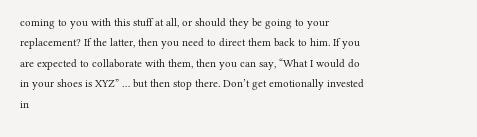coming to you with this stuff at all, or should they be going to your replacement? If the latter, then you need to direct them back to him. If you are expected to collaborate with them, then you can say, “What I would do in your shoes is XYZ” … but then stop there. Don’t get emotionally invested in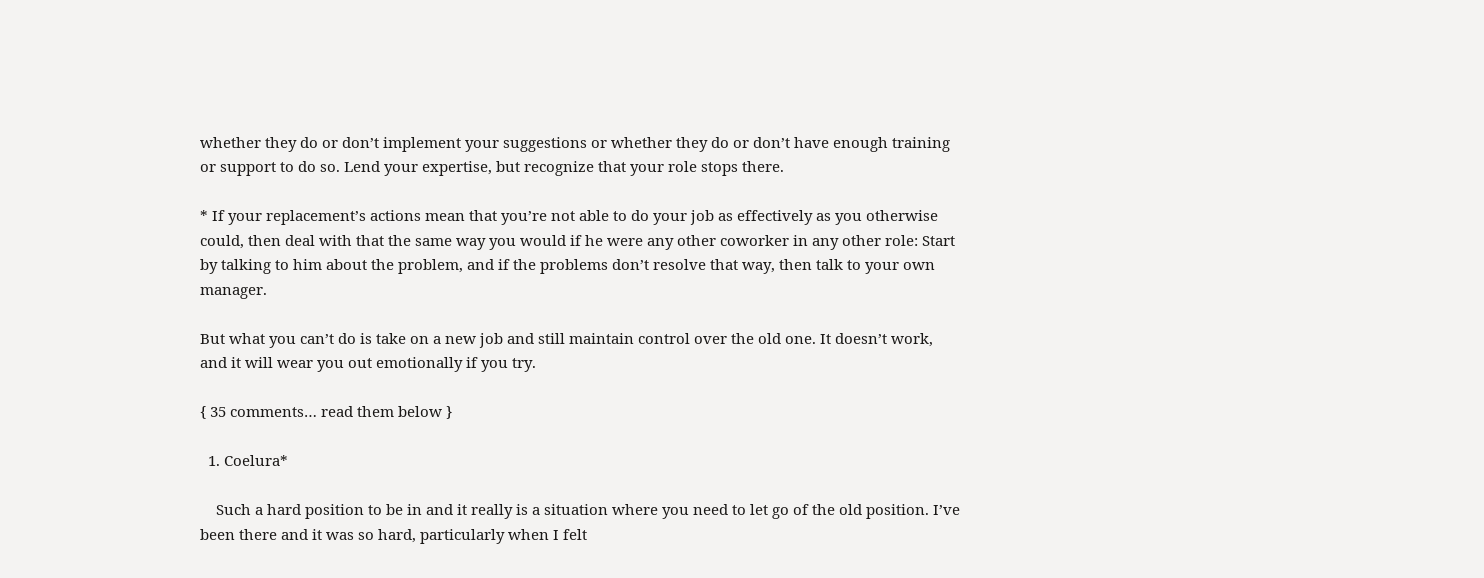whether they do or don’t implement your suggestions or whether they do or don’t have enough training or support to do so. Lend your expertise, but recognize that your role stops there.

* If your replacement’s actions mean that you’re not able to do your job as effectively as you otherwise could, then deal with that the same way you would if he were any other coworker in any other role: Start by talking to him about the problem, and if the problems don’t resolve that way, then talk to your own manager.

But what you can’t do is take on a new job and still maintain control over the old one. It doesn’t work, and it will wear you out emotionally if you try.

{ 35 comments… read them below }

  1. Coelura*

    Such a hard position to be in and it really is a situation where you need to let go of the old position. I’ve been there and it was so hard, particularly when I felt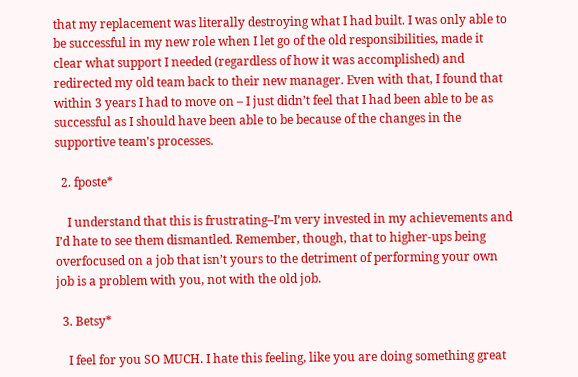that my replacement was literally destroying what I had built. I was only able to be successful in my new role when I let go of the old responsibilities, made it clear what support I needed (regardless of how it was accomplished) and redirected my old team back to their new manager. Even with that, I found that within 3 years I had to move on – I just didn’t feel that I had been able to be as successful as I should have been able to be because of the changes in the supportive team’s processes.

  2. fposte*

    I understand that this is frustrating–I’m very invested in my achievements and I’d hate to see them dismantled. Remember, though, that to higher-ups being overfocused on a job that isn’t yours to the detriment of performing your own job is a problem with you, not with the old job.

  3. Betsy*

    I feel for you SO MUCH. I hate this feeling, like you are doing something great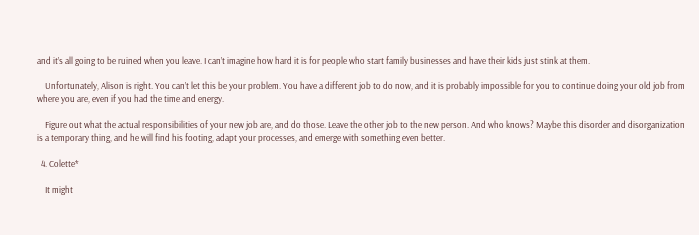and it’s all going to be ruined when you leave. I can’t imagine how hard it is for people who start family businesses and have their kids just stink at them.

    Unfortunately, Alison is right. You can’t let this be your problem. You have a different job to do now, and it is probably impossible for you to continue doing your old job from where you are, even if you had the time and energy.

    Figure out what the actual responsibilities of your new job are, and do those. Leave the other job to the new person. And who knows? Maybe this disorder and disorganization is a temporary thing, and he will find his footing, adapt your processes, and emerge with something even better.

  4. Colette*

    It might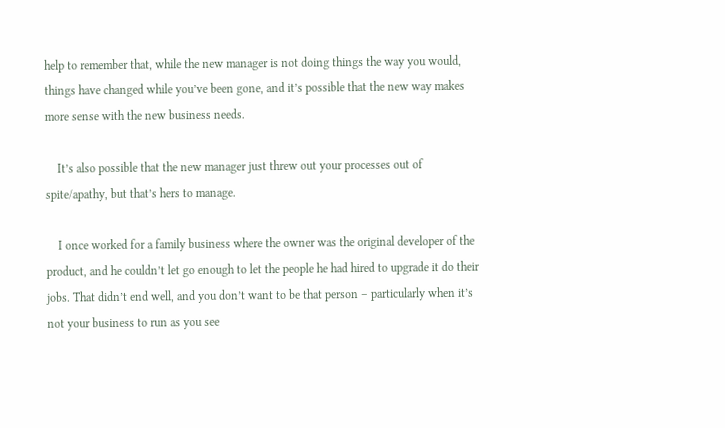help to remember that, while the new manager is not doing things the way you would, things have changed while you’ve been gone, and it’s possible that the new way makes more sense with the new business needs.

    It’s also possible that the new manager just threw out your processes out of spite/apathy, but that’s hers to manage.

    I once worked for a family business where the owner was the original developer of the product, and he couldn’t let go enough to let the people he had hired to upgrade it do their jobs. That didn’t end well, and you don’t want to be that person – particularly when it’s not your business to run as you see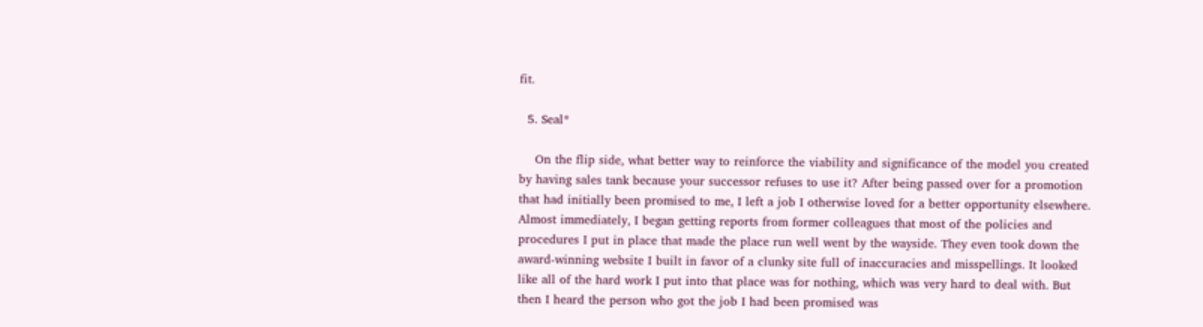fit.

  5. Seal*

    On the flip side, what better way to reinforce the viability and significance of the model you created by having sales tank because your successor refuses to use it? After being passed over for a promotion that had initially been promised to me, I left a job I otherwise loved for a better opportunity elsewhere. Almost immediately, I began getting reports from former colleagues that most of the policies and procedures I put in place that made the place run well went by the wayside. They even took down the award-winning website I built in favor of a clunky site full of inaccuracies and misspellings. It looked like all of the hard work I put into that place was for nothing, which was very hard to deal with. But then I heard the person who got the job I had been promised was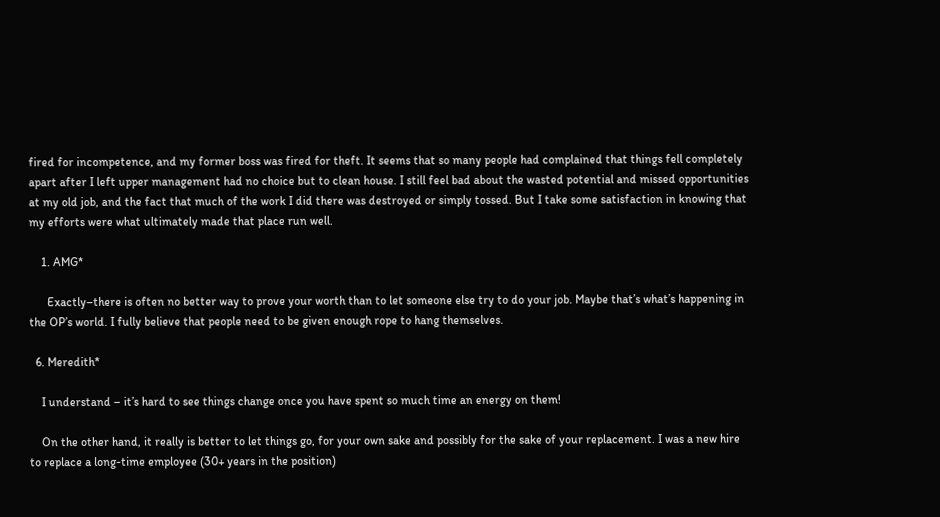fired for incompetence, and my former boss was fired for theft. It seems that so many people had complained that things fell completely apart after I left upper management had no choice but to clean house. I still feel bad about the wasted potential and missed opportunities at my old job, and the fact that much of the work I did there was destroyed or simply tossed. But I take some satisfaction in knowing that my efforts were what ultimately made that place run well.

    1. AMG*

      Exactly–there is often no better way to prove your worth than to let someone else try to do your job. Maybe that’s what’s happening in the OP’s world. I fully believe that people need to be given enough rope to hang themselves.

  6. Meredith*

    I understand – it’s hard to see things change once you have spent so much time an energy on them!

    On the other hand, it really is better to let things go, for your own sake and possibly for the sake of your replacement. I was a new hire to replace a long-time employee (30+ years in the position)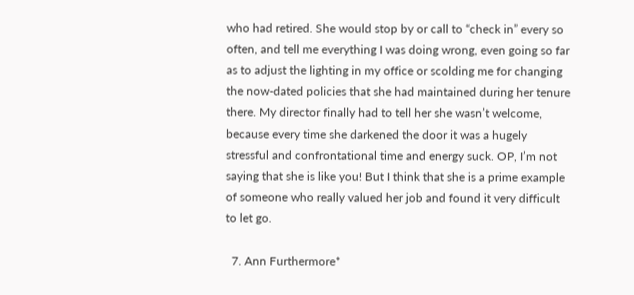who had retired. She would stop by or call to “check in” every so often, and tell me everything I was doing wrong, even going so far as to adjust the lighting in my office or scolding me for changing the now-dated policies that she had maintained during her tenure there. My director finally had to tell her she wasn’t welcome, because every time she darkened the door it was a hugely stressful and confrontational time and energy suck. OP, I’m not saying that she is like you! But I think that she is a prime example of someone who really valued her job and found it very difficult to let go.

  7. Ann Furthermore*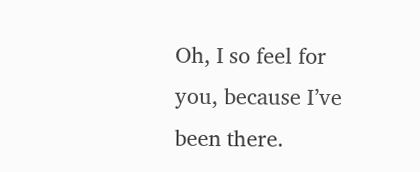Oh, I so feel for you, because I’ve been there.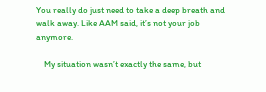You really do just need to take a deep breath and walk away. Like AAM said, it’s not your job anymore.

    My situation wasn’t exactly the same, but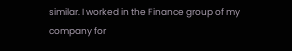similar. I worked in the Finance group of my company for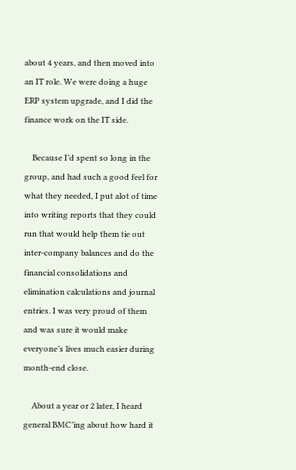about 4 years, and then moved into an IT role. We were doing a huge ERP system upgrade, and I did the finance work on the IT side.

    Because I’d spent so long in the group, and had such a good feel for what they needed, I put alot of time into writing reports that they could run that would help them tie out inter-company balances and do the financial consolidations and elimination calculations and journal entries. I was very proud of them and was sure it would make everyone’s lives much easier during month-end close.

    About a year or 2 later, I heard general BMC’ing about how hard it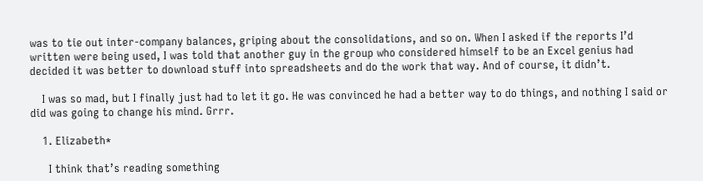was to tie out inter-company balances, griping about the consolidations, and so on. When I asked if the reports I’d written were being used, I was told that another guy in the group who considered himself to be an Excel genius had decided it was better to download stuff into spreadsheets and do the work that way. And of course, it didn’t.

    I was so mad, but I finally just had to let it go. He was convinced he had a better way to do things, and nothing I said or did was going to change his mind. Grrr.

    1. Elizabeth*

      I think that’s reading something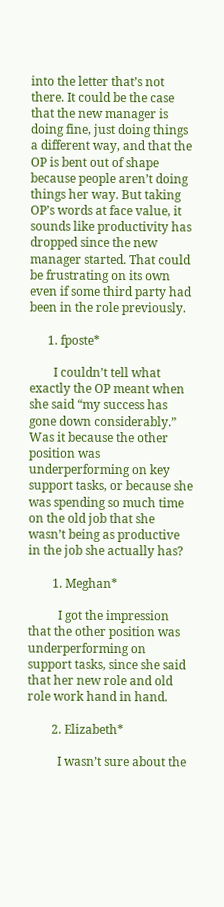into the letter that’s not there. It could be the case that the new manager is doing fine, just doing things a different way, and that the OP is bent out of shape because people aren’t doing things her way. But taking OP’s words at face value, it sounds like productivity has dropped since the new manager started. That could be frustrating on its own even if some third party had been in the role previously.

      1. fposte*

        I couldn’t tell what exactly the OP meant when she said “my success has gone down considerably.” Was it because the other position was underperforming on key support tasks, or because she was spending so much time on the old job that she wasn’t being as productive in the job she actually has?

        1. Meghan*

          I got the impression that the other position was underperforming on support tasks, since she said that her new role and old role work hand in hand.

        2. Elizabeth*

          I wasn’t sure about the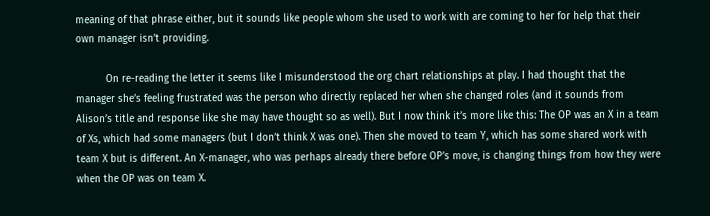meaning of that phrase either, but it sounds like people whom she used to work with are coming to her for help that their own manager isn’t providing.

          On re-reading the letter it seems like I misunderstood the org chart relationships at play. I had thought that the manager she’s feeling frustrated was the person who directly replaced her when she changed roles (and it sounds from Alison’s title and response like she may have thought so as well). But I now think it’s more like this: The OP was an X in a team of Xs, which had some managers (but I don’t think X was one). Then she moved to team Y, which has some shared work with team X but is different. An X-manager, who was perhaps already there before OP’s move, is changing things from how they were when the OP was on team X.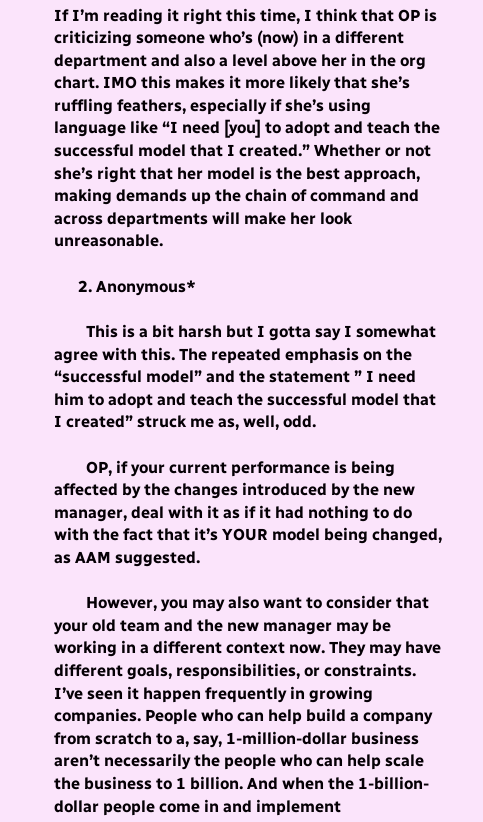If I’m reading it right this time, I think that OP is criticizing someone who’s (now) in a different department and also a level above her in the org chart. IMO this makes it more likely that she’s ruffling feathers, especially if she’s using language like “I need [you] to adopt and teach the successful model that I created.” Whether or not she’s right that her model is the best approach, making demands up the chain of command and across departments will make her look unreasonable.

      2. Anonymous*

        This is a bit harsh but I gotta say I somewhat agree with this. The repeated emphasis on the “successful model” and the statement ” I need him to adopt and teach the successful model that I created” struck me as, well, odd.

        OP, if your current performance is being affected by the changes introduced by the new manager, deal with it as if it had nothing to do with the fact that it’s YOUR model being changed, as AAM suggested.

        However, you may also want to consider that your old team and the new manager may be working in a different context now. They may have different goals, responsibilities, or constraints. I’ve seen it happen frequently in growing companies. People who can help build a company from scratch to a, say, 1-million-dollar business aren’t necessarily the people who can help scale the business to 1 billion. And when the 1-billion-dollar people come in and implement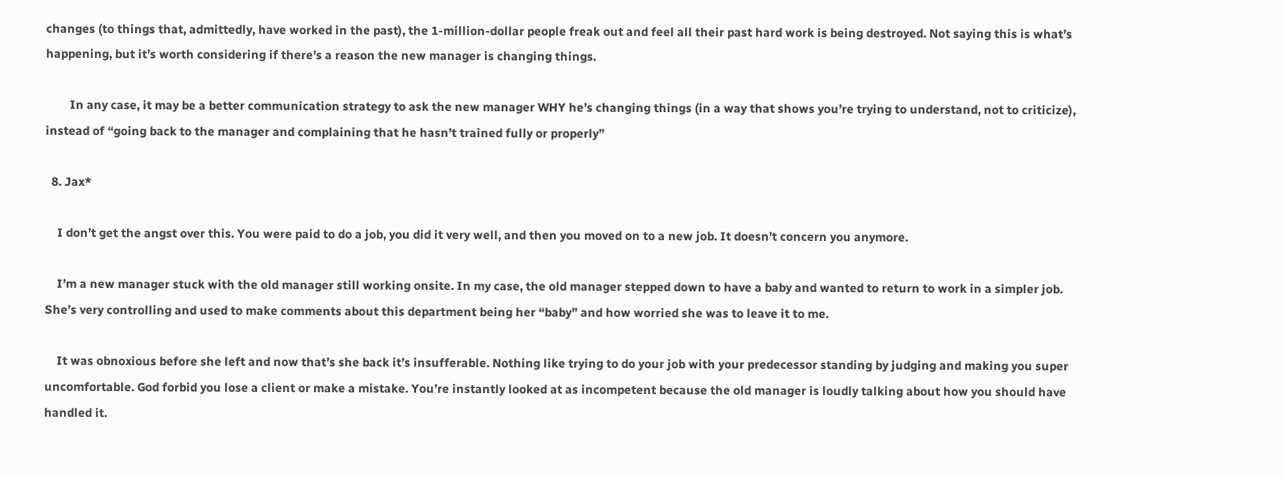changes (to things that, admittedly, have worked in the past), the 1-million-dollar people freak out and feel all their past hard work is being destroyed. Not saying this is what’s happening, but it’s worth considering if there’s a reason the new manager is changing things.

        In any case, it may be a better communication strategy to ask the new manager WHY he’s changing things (in a way that shows you’re trying to understand, not to criticize), instead of “going back to the manager and complaining that he hasn’t trained fully or properly”

  8. Jax*

    I don’t get the angst over this. You were paid to do a job, you did it very well, and then you moved on to a new job. It doesn’t concern you anymore.

    I’m a new manager stuck with the old manager still working onsite. In my case, the old manager stepped down to have a baby and wanted to return to work in a simpler job. She’s very controlling and used to make comments about this department being her “baby” and how worried she was to leave it to me.

    It was obnoxious before she left and now that’s she back it’s insufferable. Nothing like trying to do your job with your predecessor standing by judging and making you super uncomfortable. God forbid you lose a client or make a mistake. You’re instantly looked at as incompetent because the old manager is loudly talking about how you should have handled it.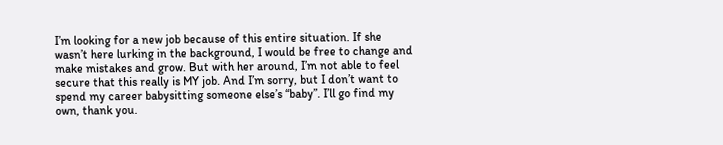I’m looking for a new job because of this entire situation. If she wasn’t here lurking in the background, I would be free to change and make mistakes and grow. But with her around, I’m not able to feel secure that this really is MY job. And I’m sorry, but I don’t want to spend my career babysitting someone else’s “baby”. I’ll go find my own, thank you.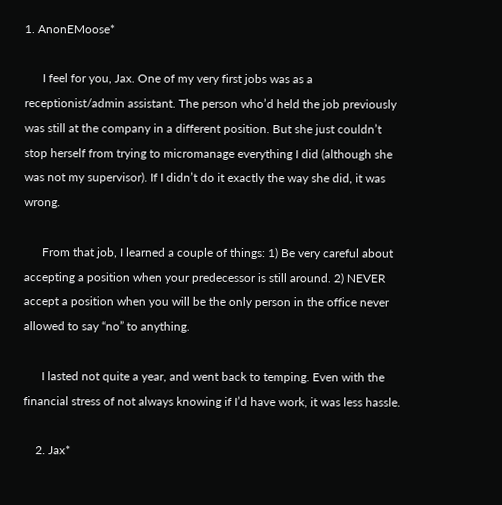1. AnonEMoose*

      I feel for you, Jax. One of my very first jobs was as a receptionist/admin assistant. The person who’d held the job previously was still at the company in a different position. But she just couldn’t stop herself from trying to micromanage everything I did (although she was not my supervisor). If I didn’t do it exactly the way she did, it was wrong.

      From that job, I learned a couple of things: 1) Be very careful about accepting a position when your predecessor is still around. 2) NEVER accept a position when you will be the only person in the office never allowed to say “no” to anything.

      I lasted not quite a year, and went back to temping. Even with the financial stress of not always knowing if I’d have work, it was less hassle.

    2. Jax*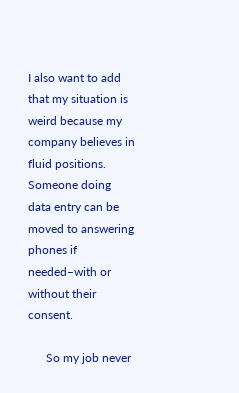I also want to add that my situation is weird because my company believes in fluid positions. Someone doing data entry can be moved to answering phones if needed–with or without their consent.

      So my job never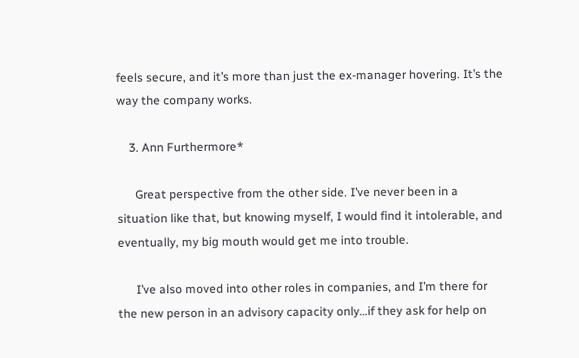feels secure, and it’s more than just the ex-manager hovering. It’s the way the company works.

    3. Ann Furthermore*

      Great perspective from the other side. I’ve never been in a situation like that, but knowing myself, I would find it intolerable, and eventually, my big mouth would get me into trouble.

      I’ve also moved into other roles in companies, and I’m there for the new person in an advisory capacity only…if they ask for help on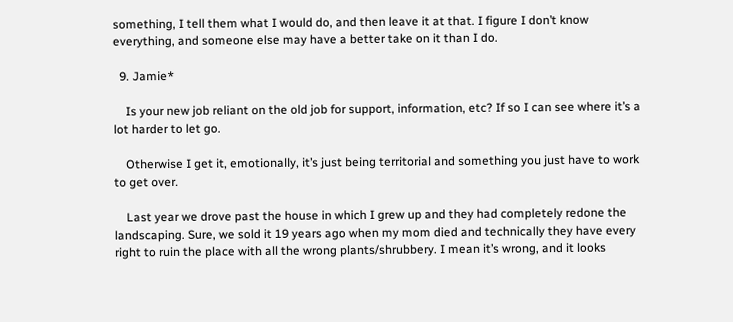something, I tell them what I would do, and then leave it at that. I figure I don’t know everything, and someone else may have a better take on it than I do.

  9. Jamie*

    Is your new job reliant on the old job for support, information, etc? If so I can see where it’s a lot harder to let go.

    Otherwise I get it, emotionally, it’s just being territorial and something you just have to work to get over.

    Last year we drove past the house in which I grew up and they had completely redone the landscaping. Sure, we sold it 19 years ago when my mom died and technically they have every right to ruin the place with all the wrong plants/shrubbery. I mean it’s wrong, and it looks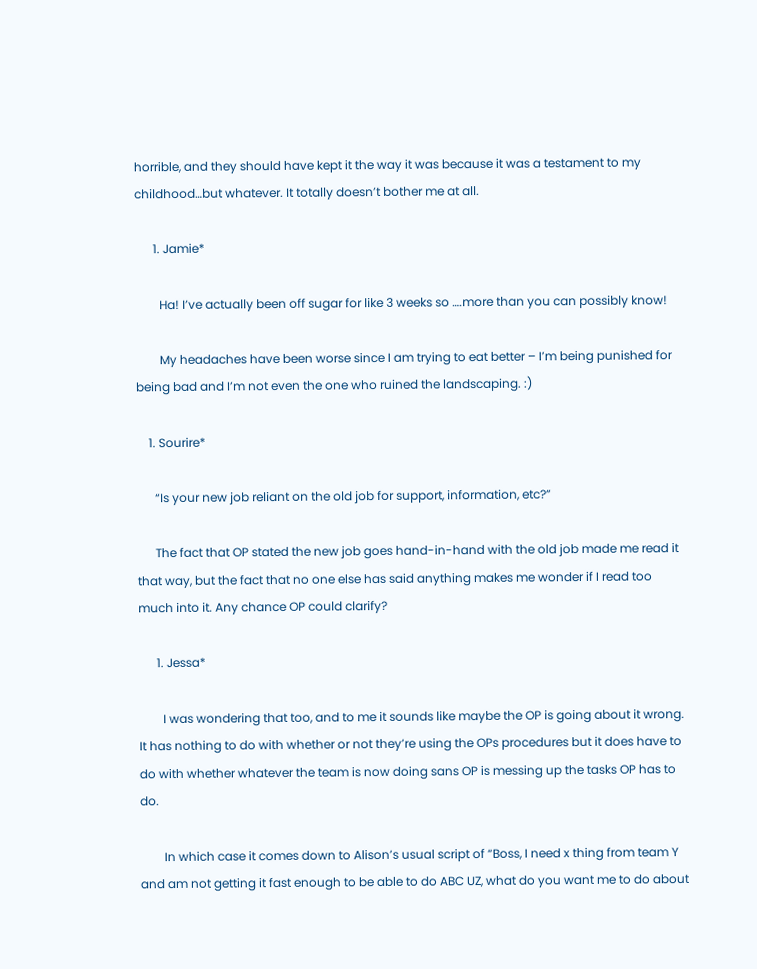horrible, and they should have kept it the way it was because it was a testament to my childhood…but whatever. It totally doesn’t bother me at all.

      1. Jamie*

        Ha! I’ve actually been off sugar for like 3 weeks so ….more than you can possibly know!

        My headaches have been worse since I am trying to eat better – I’m being punished for being bad and I’m not even the one who ruined the landscaping. :)

    1. Sourire*

      “Is your new job reliant on the old job for support, information, etc?”

      The fact that OP stated the new job goes hand-in-hand with the old job made me read it that way, but the fact that no one else has said anything makes me wonder if I read too much into it. Any chance OP could clarify?

      1. Jessa*

        I was wondering that too, and to me it sounds like maybe the OP is going about it wrong. It has nothing to do with whether or not they’re using the OPs procedures but it does have to do with whether whatever the team is now doing sans OP is messing up the tasks OP has to do.

        In which case it comes down to Alison’s usual script of “Boss, I need x thing from team Y and am not getting it fast enough to be able to do ABC UZ, what do you want me to do about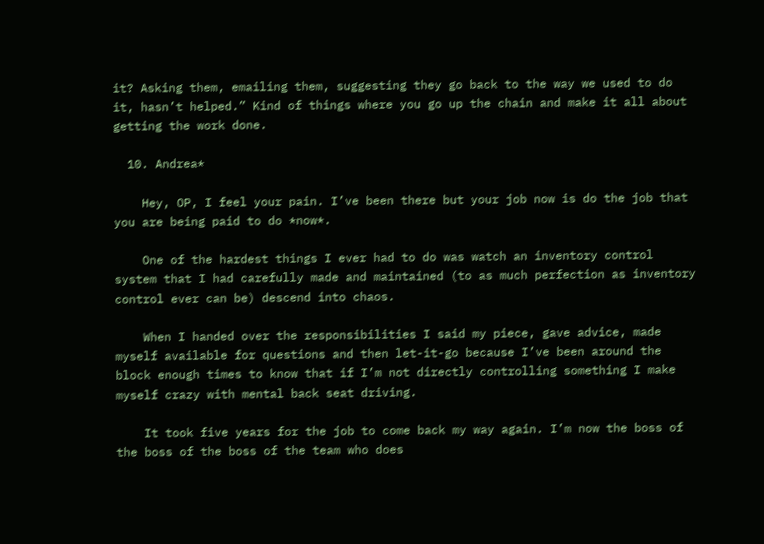it? Asking them, emailing them, suggesting they go back to the way we used to do it, hasn’t helped.” Kind of things where you go up the chain and make it all about getting the work done.

  10. Andrea*

    Hey, OP, I feel your pain. I’ve been there but your job now is do the job that you are being paid to do *now*.

    One of the hardest things I ever had to do was watch an inventory control system that I had carefully made and maintained (to as much perfection as inventory control ever can be) descend into chaos.

    When I handed over the responsibilities I said my piece, gave advice, made myself available for questions and then let-it-go because I’ve been around the block enough times to know that if I’m not directly controlling something I make myself crazy with mental back seat driving.

    It took five years for the job to come back my way again. I’m now the boss of the boss of the boss of the team who does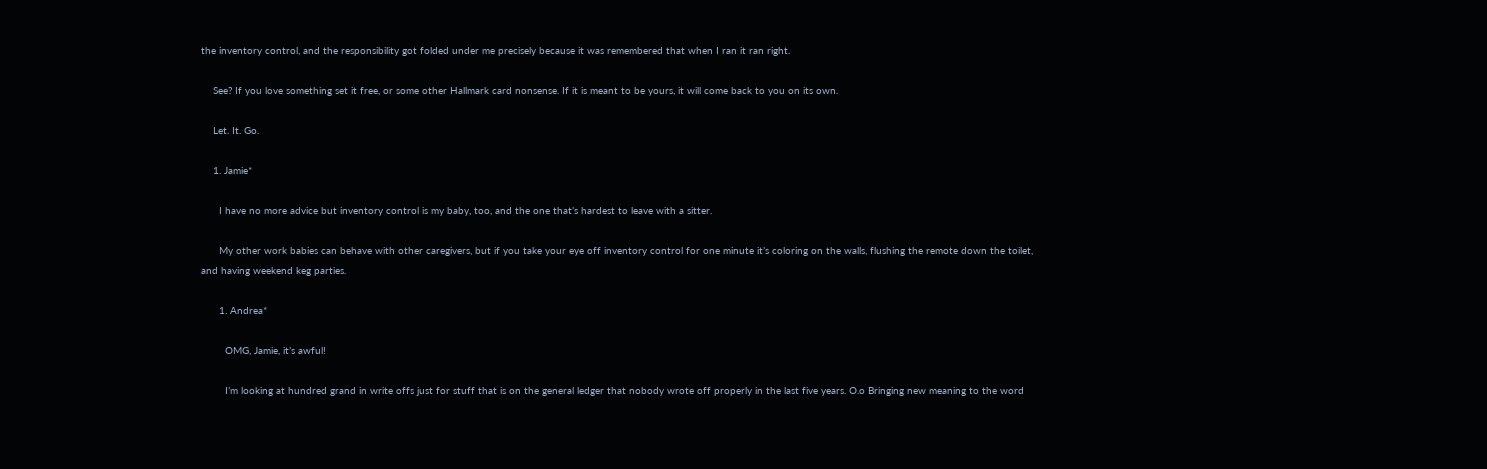the inventory control, and the responsibility got folded under me precisely because it was remembered that when I ran it ran right.

    See? If you love something set it free, or some other Hallmark card nonsense. If it is meant to be yours, it will come back to you on its own.

    Let. It. Go.

    1. Jamie*

      I have no more advice but inventory control is my baby, too, and the one that’s hardest to leave with a sitter.

      My other work babies can behave with other caregivers, but if you take your eye off inventory control for one minute it’s coloring on the walls, flushing the remote down the toilet, and having weekend keg parties.

      1. Andrea*

        OMG, Jamie, it’s awful!

        I’m looking at hundred grand in write offs just for stuff that is on the general ledger that nobody wrote off properly in the last five years. O.o Bringing new meaning to the word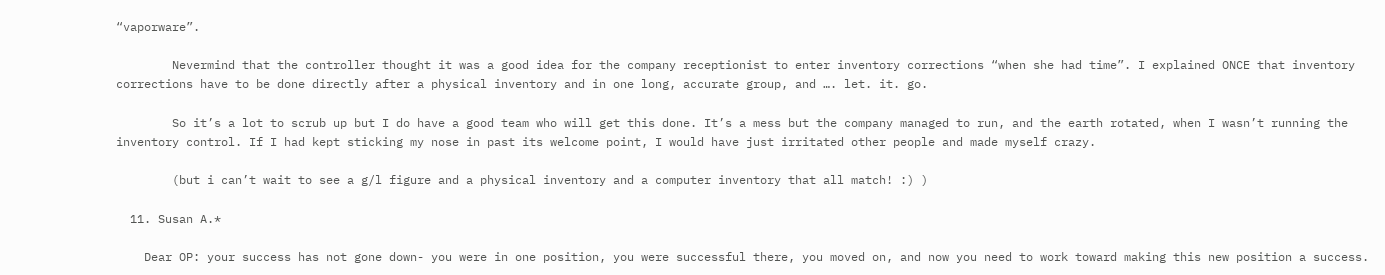“vaporware”.

        Nevermind that the controller thought it was a good idea for the company receptionist to enter inventory corrections “when she had time”. I explained ONCE that inventory corrections have to be done directly after a physical inventory and in one long, accurate group, and …. let. it. go.

        So it’s a lot to scrub up but I do have a good team who will get this done. It’s a mess but the company managed to run, and the earth rotated, when I wasn’t running the inventory control. If I had kept sticking my nose in past its welcome point, I would have just irritated other people and made myself crazy.

        (but i can’t wait to see a g/l figure and a physical inventory and a computer inventory that all match! :) )

  11. Susan A.*

    Dear OP: your success has not gone down- you were in one position, you were successful there, you moved on, and now you need to work toward making this new position a success.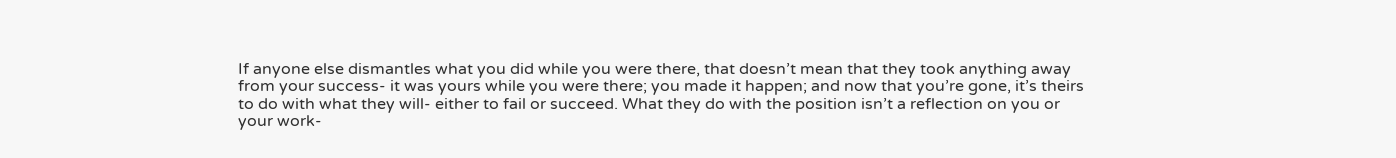If anyone else dismantles what you did while you were there, that doesn’t mean that they took anything away from your success- it was yours while you were there; you made it happen; and now that you’re gone, it’s theirs to do with what they will- either to fail or succeed. What they do with the position isn’t a reflection on you or your work-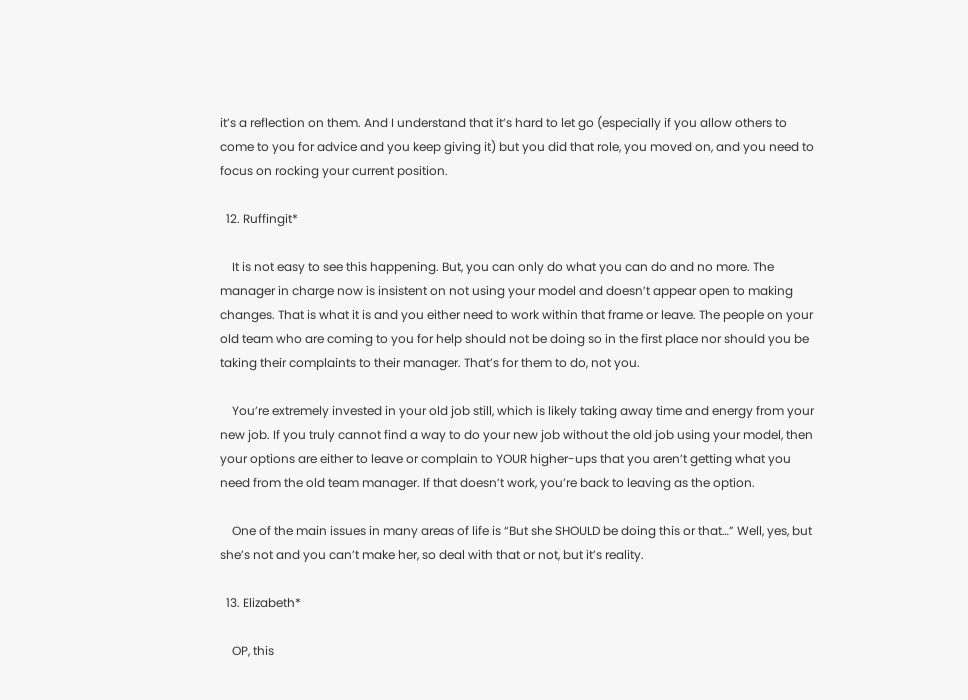it’s a reflection on them. And I understand that it’s hard to let go (especially if you allow others to come to you for advice and you keep giving it) but you did that role, you moved on, and you need to focus on rocking your current position.

  12. Ruffingit*

    It is not easy to see this happening. But, you can only do what you can do and no more. The manager in charge now is insistent on not using your model and doesn’t appear open to making changes. That is what it is and you either need to work within that frame or leave. The people on your old team who are coming to you for help should not be doing so in the first place nor should you be taking their complaints to their manager. That’s for them to do, not you.

    You’re extremely invested in your old job still, which is likely taking away time and energy from your new job. If you truly cannot find a way to do your new job without the old job using your model, then your options are either to leave or complain to YOUR higher-ups that you aren’t getting what you need from the old team manager. If that doesn’t work, you’re back to leaving as the option.

    One of the main issues in many areas of life is “But she SHOULD be doing this or that…” Well, yes, but she’s not and you can’t make her, so deal with that or not, but it’s reality.

  13. Elizabeth*

    OP, this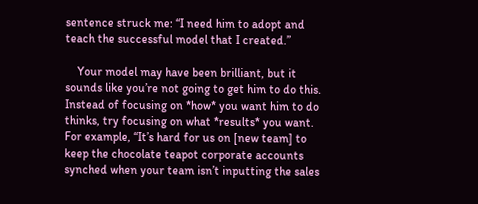sentence struck me: “I need him to adopt and teach the successful model that I created.”

    Your model may have been brilliant, but it sounds like you’re not going to get him to do this. Instead of focusing on *how* you want him to do thinks, try focusing on what *results* you want. For example, “It’s hard for us on [new team] to keep the chocolate teapot corporate accounts synched when your team isn’t inputting the sales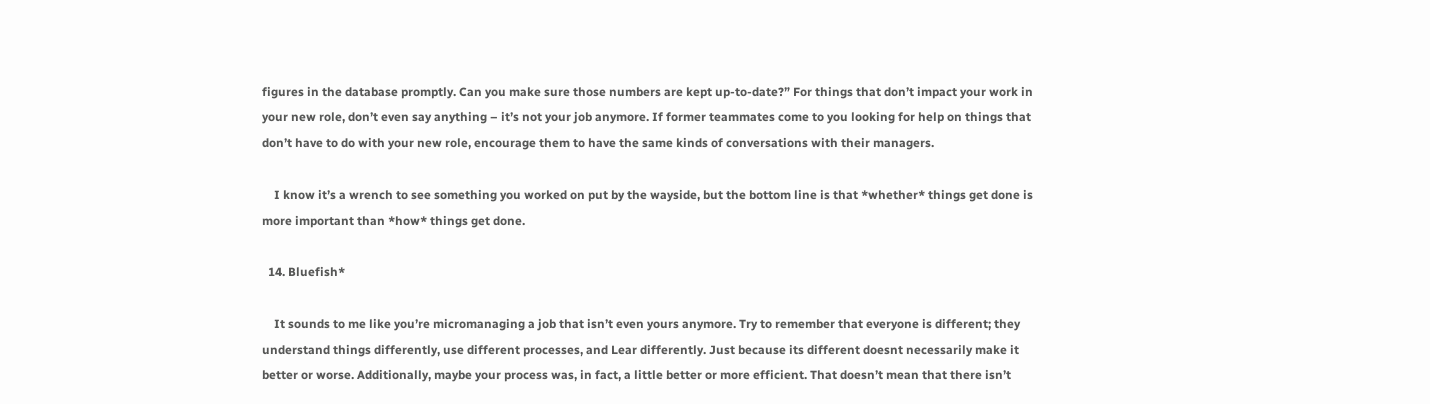figures in the database promptly. Can you make sure those numbers are kept up-to-date?” For things that don’t impact your work in your new role, don’t even say anything – it’s not your job anymore. If former teammates come to you looking for help on things that don’t have to do with your new role, encourage them to have the same kinds of conversations with their managers.

    I know it’s a wrench to see something you worked on put by the wayside, but the bottom line is that *whether* things get done is more important than *how* things get done.

  14. Bluefish*

    It sounds to me like you’re micromanaging a job that isn’t even yours anymore. Try to remember that everyone is different; they understand things differently, use different processes, and Lear differently. Just because its different doesnt necessarily make it better or worse. Additionally, maybe your process was, in fact, a little better or more efficient. That doesn’t mean that there isn’t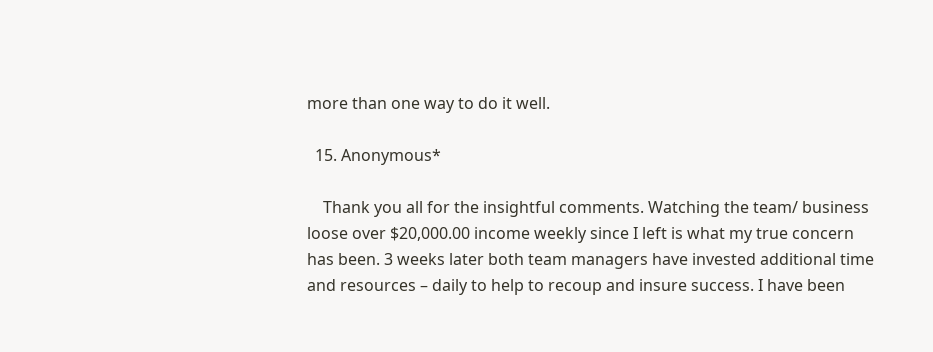more than one way to do it well.

  15. Anonymous*

    Thank you all for the insightful comments. Watching the team/ business loose over $20,000.00 income weekly since I left is what my true concern has been. 3 weeks later both team managers have invested additional time and resources – daily to help to recoup and insure success. I have been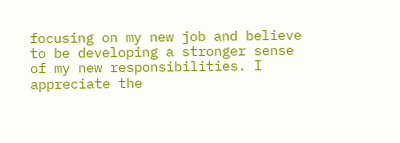focusing on my new job and believe to be developing a stronger sense of my new responsibilities. I appreciate the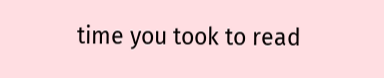time you took to read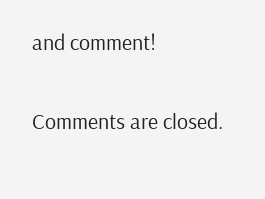and comment!

Comments are closed.